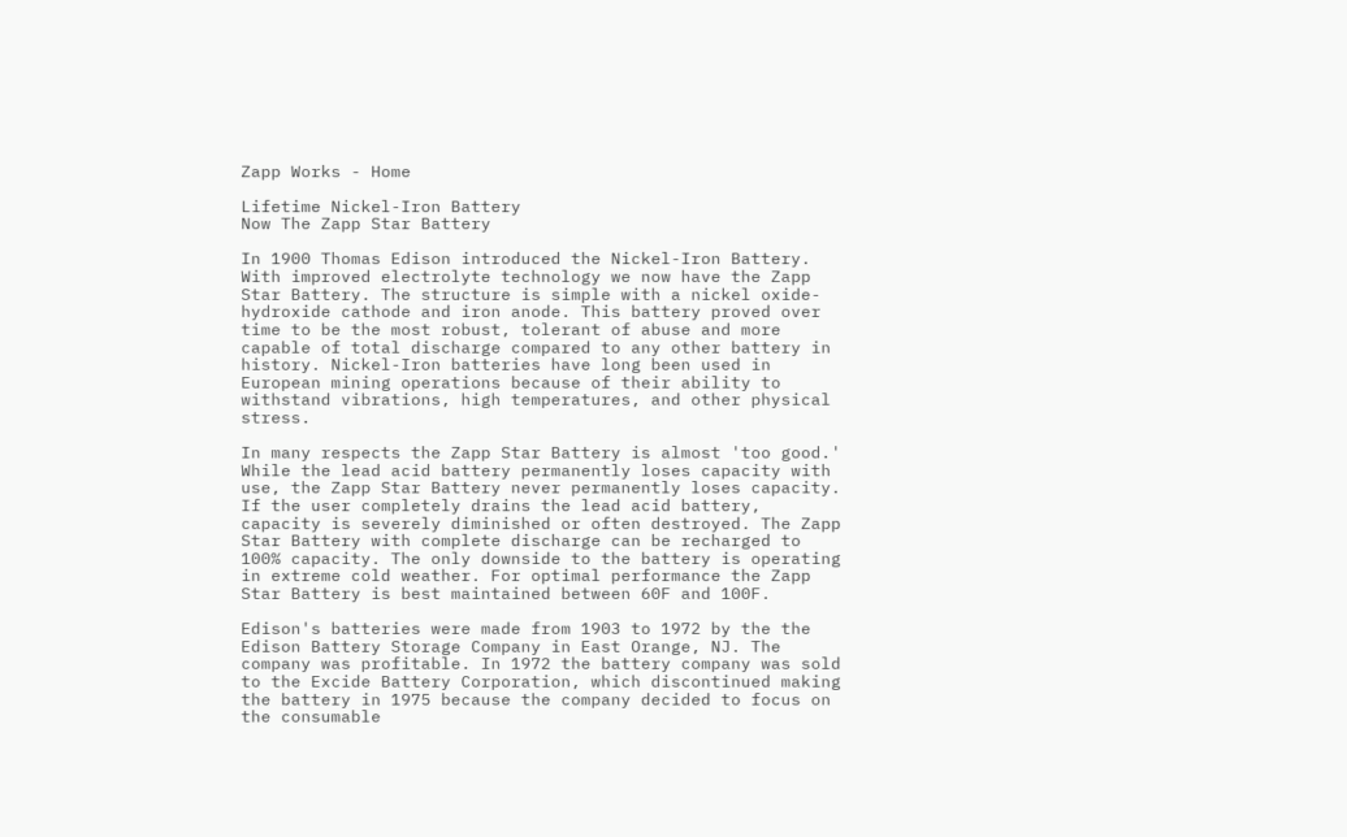Zapp Works - Home

Lifetime Nickel-Iron Battery
Now The Zapp Star Battery

In 1900 Thomas Edison introduced the Nickel-Iron Battery. With improved electrolyte technology we now have the Zapp Star Battery. The structure is simple with a nickel oxide-hydroxide cathode and iron anode. This battery proved over time to be the most robust, tolerant of abuse and more capable of total discharge compared to any other battery in history. Nickel-Iron batteries have long been used in European mining operations because of their ability to withstand vibrations, high temperatures, and other physical stress.

In many respects the Zapp Star Battery is almost 'too good.' While the lead acid battery permanently loses capacity with use, the Zapp Star Battery never permanently loses capacity. If the user completely drains the lead acid battery, capacity is severely diminished or often destroyed. The Zapp Star Battery with complete discharge can be recharged to 100% capacity. The only downside to the battery is operating in extreme cold weather. For optimal performance the Zapp Star Battery is best maintained between 60F and 100F.

Edison's batteries were made from 1903 to 1972 by the the Edison Battery Storage Company in East Orange, NJ. The company was profitable. In 1972 the battery company was sold to the Excide Battery Corporation, which discontinued making the battery in 1975 because the company decided to focus on the consumable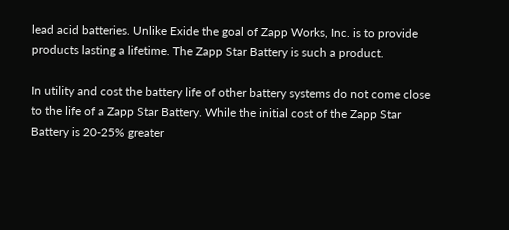lead acid batteries. Unlike Exide the goal of Zapp Works, Inc. is to provide products lasting a lifetime. The Zapp Star Battery is such a product.

In utility and cost the battery life of other battery systems do not come close to the life of a Zapp Star Battery. While the initial cost of the Zapp Star Battery is 20-25% greater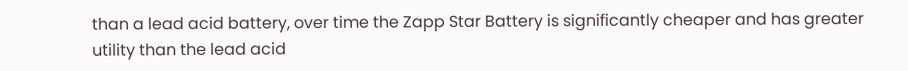than a lead acid battery, over time the Zapp Star Battery is significantly cheaper and has greater utility than the lead acid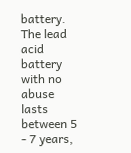battery. The lead acid battery with no abuse lasts between 5 - 7 years,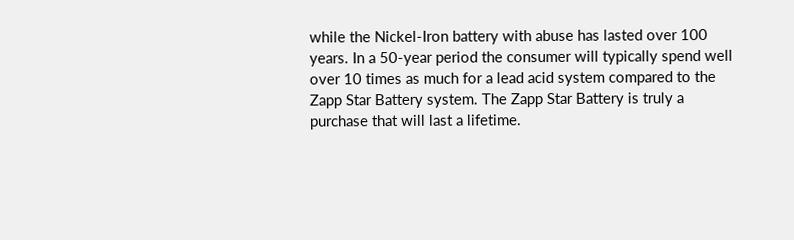while the Nickel-Iron battery with abuse has lasted over 100 years. In a 50-year period the consumer will typically spend well over 10 times as much for a lead acid system compared to the Zapp Star Battery system. The Zapp Star Battery is truly a purchase that will last a lifetime.